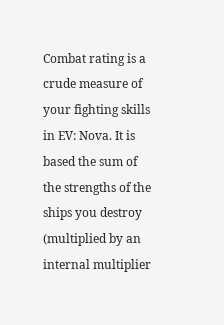Combat rating is a crude measure of your fighting skills in EV: Nova. It is based the sum of the strengths of the ships you destroy (multiplied by an internal multiplier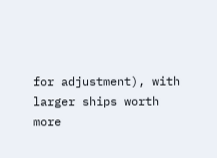for adjustment), with larger ships worth more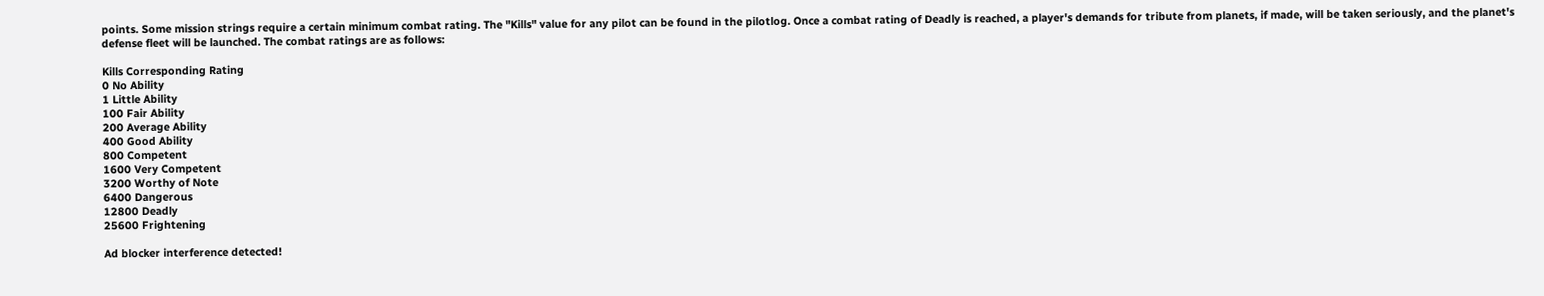points. Some mission strings require a certain minimum combat rating. The "Kills" value for any pilot can be found in the pilotlog. Once a combat rating of Deadly is reached, a player's demands for tribute from planets, if made, will be taken seriously, and the planet's defense fleet will be launched. The combat ratings are as follows:

Kills Corresponding Rating
0 No Ability
1 Little Ability
100 Fair Ability
200 Average Ability
400 Good Ability
800 Competent
1600 Very Competent
3200 Worthy of Note
6400 Dangerous
12800 Deadly
25600 Frightening

Ad blocker interference detected!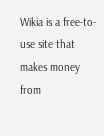Wikia is a free-to-use site that makes money from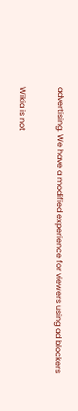advertising. We have a modified experience for viewers using ad blockers

Wikia is not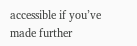accessible if you’ve made further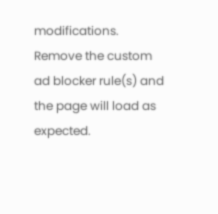modifications. Remove the custom ad blocker rule(s) and the page will load as expected.